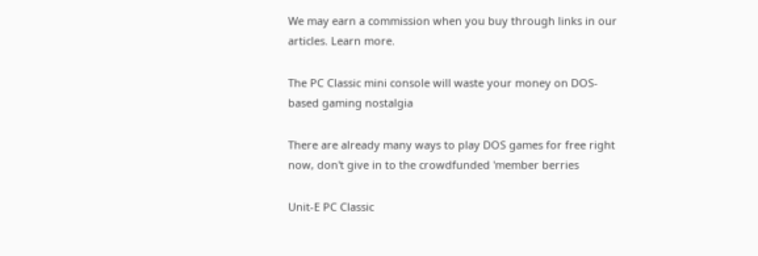We may earn a commission when you buy through links in our articles. Learn more.

The PC Classic mini console will waste your money on DOS-based gaming nostalgia

There are already many ways to play DOS games for free right now, don't give in to the crowdfunded 'member berries

Unit-E PC Classic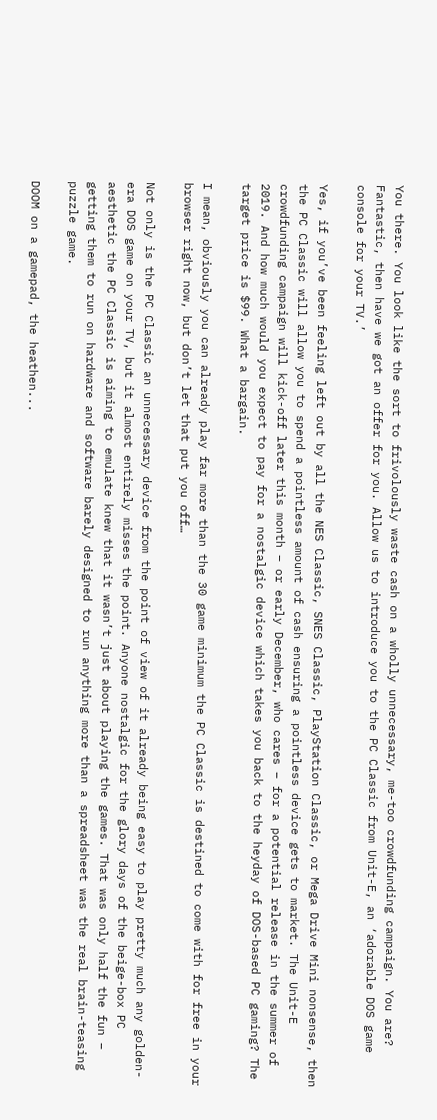You there. You look like the sort to frivolously waste cash on a wholly unnecessary, me-too crowdfunding campaign. You are? Fantastic, then have we got an offer for you. Allow us to introduce you to the PC Classic from Unit-E, an ‘adorable DOS game console for your TV.’

Yes, if you’ve been feeling left out by all the NES Classic, SNES Classic, PlayStation Classic, or Mega Drive Mini nonsense, then the PC Classic will allow you to spend a pointless amount of cash ensuring a pointless device gets to market. The Unit-E crowdfunding campaign will kick-off later this month – or early December, who cares – for a potential release in the summer of 2019. And how much would you expect to pay for a nostalgic device which takes you back to the heyday of DOS-based PC gaming? The target price is $99. What a bargain.

I mean, obviously you can already play far more than the 30 game minimum the PC Classic is destined to come with for free in your browser right now, but don’t let that put you off…

Not only is the PC Classic an unnecessary device from the point of view of it already being easy to play pretty much any golden-era DOS game on your TV, but it almost entirely misses the point. Anyone nostalgic for the glory days of the beige-box PC aesthetic the PC Classic is aiming to emulate knew that it wasn’t just about playing the games. That was only half the fun – getting them to run on hardware and software barely designed to run anything more than a spreadsheet was the real brain-teasing puzzle game.

DOOM on a gamepad, the heathen...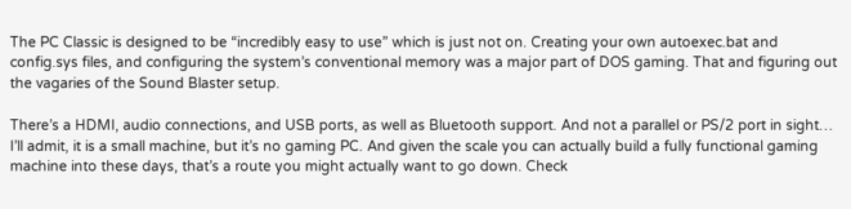The PC Classic is designed to be “incredibly easy to use” which is just not on. Creating your own autoexec.bat and config.sys files, and configuring the system’s conventional memory was a major part of DOS gaming. That and figuring out the vagaries of the Sound Blaster setup.

There’s a HDMI, audio connections, and USB ports, as well as Bluetooth support. And not a parallel or PS/2 port in sight… I’ll admit, it is a small machine, but it’s no gaming PC. And given the scale you can actually build a fully functional gaming machine into these days, that’s a route you might actually want to go down. Check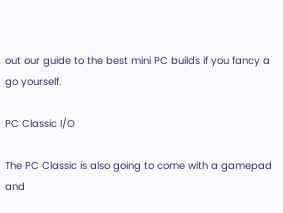out our guide to the best mini PC builds if you fancy a go yourself.

PC Classic I/O

The PC Classic is also going to come with a gamepad and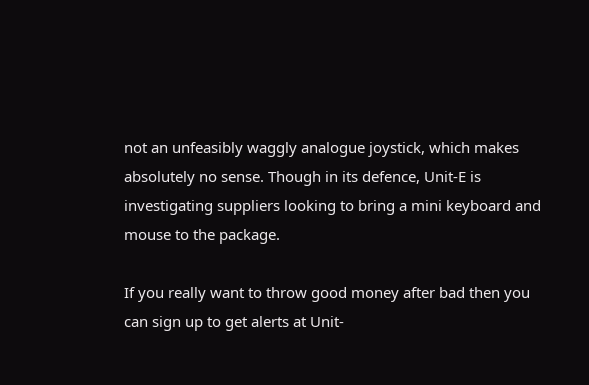not an unfeasibly waggly analogue joystick, which makes absolutely no sense. Though in its defence, Unit-E is investigating suppliers looking to bring a mini keyboard and mouse to the package.

If you really want to throw good money after bad then you can sign up to get alerts at Unit-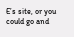E’s site, or you could go and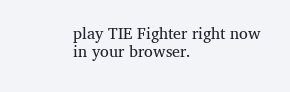play TIE Fighter right now in your browser.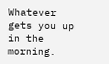Whatever gets you up in the morning.